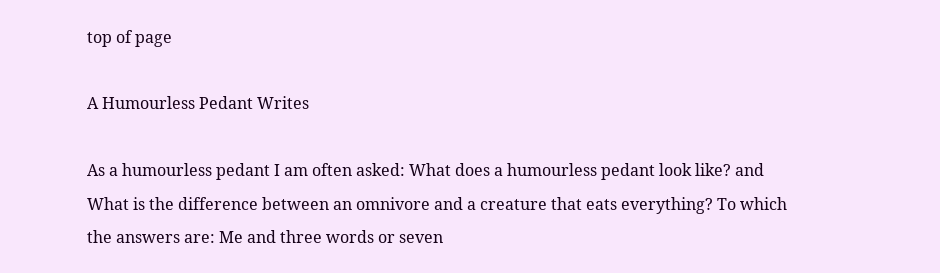top of page

A Humourless Pedant Writes

As a humourless pedant I am often asked: What does a humourless pedant look like? and What is the difference between an omnivore and a creature that eats everything? To which the answers are: Me and three words or seven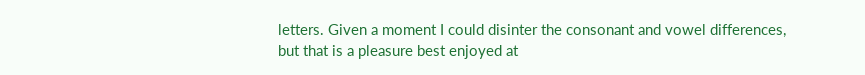letters. Given a moment I could disinter the consonant and vowel differences, but that is a pleasure best enjoyed at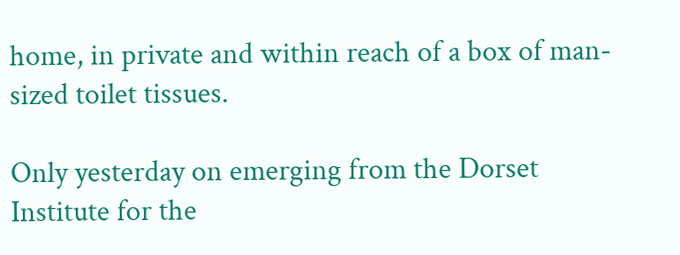home, in private and within reach of a box of man-sized toilet tissues.

Only yesterday on emerging from the Dorset Institute for the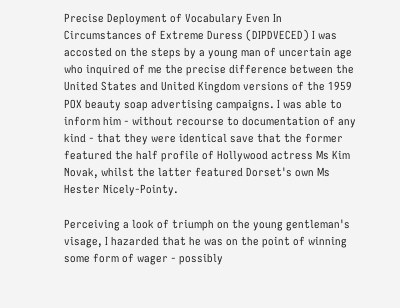Precise Deployment of Vocabulary Even In Circumstances of Extreme Duress (DIPDVECED) I was accosted on the steps by a young man of uncertain age who inquired of me the precise difference between the United States and United Kingdom versions of the 1959 POX beauty soap advertising campaigns. I was able to inform him - without recourse to documentation of any kind - that they were identical save that the former featured the half profile of Hollywood actress Ms Kim Novak, whilst the latter featured Dorset's own Ms Hester Nicely-Pointy.

Perceiving a look of triumph on the young gentleman's visage, I hazarded that he was on the point of winning some form of wager - possibly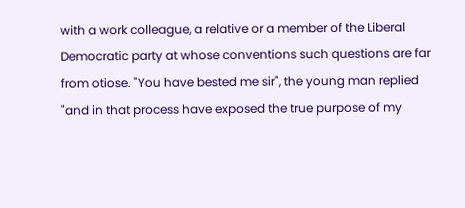with a work colleague, a relative or a member of the Liberal Democratic party at whose conventions such questions are far from otiose. "You have bested me sir", the young man replied "and in that process have exposed the true purpose of my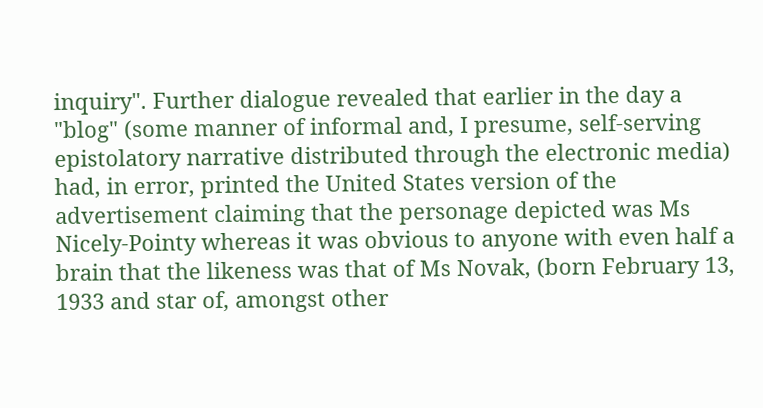inquiry". Further dialogue revealed that earlier in the day a "blog" (some manner of informal and, I presume, self-serving epistolatory narrative distributed through the electronic media) had, in error, printed the United States version of the advertisement claiming that the personage depicted was Ms Nicely-Pointy whereas it was obvious to anyone with even half a brain that the likeness was that of Ms Novak, (born February 13, 1933 and star of, amongst other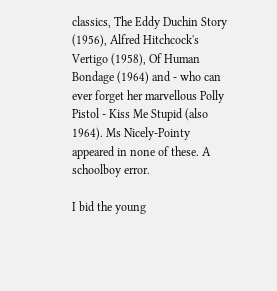classics, The Eddy Duchin Story (1956), Alfred Hitchcock's Vertigo (1958), Of Human Bondage (1964) and - who can ever forget her marvellous Polly Pistol - Kiss Me Stupid (also 1964). Ms Nicely-Pointy appeared in none of these. A schoolboy error.

I bid the young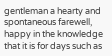gentleman a hearty and spontaneous farewell, happy in the knowledge that it is for days such as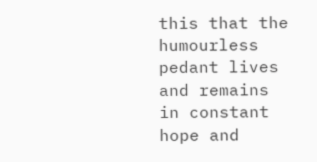this that the humourless pedant lives and remains in constant hope and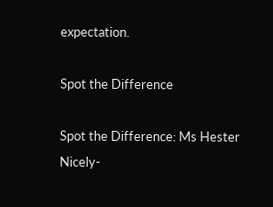expectation.

Spot the Difference

Spot the Difference: Ms Hester Nicely-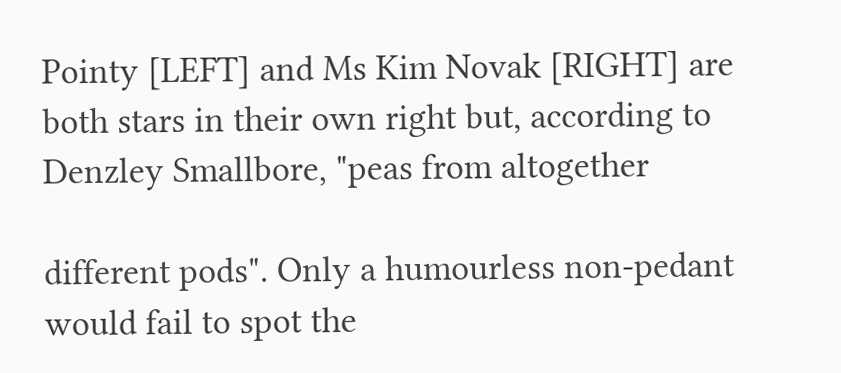Pointy [LEFT] and Ms Kim Novak [RIGHT] are both stars in their own right but, according to Denzley Smallbore, "peas from altogether

different pods". Only a humourless non-pedant would fail to spot the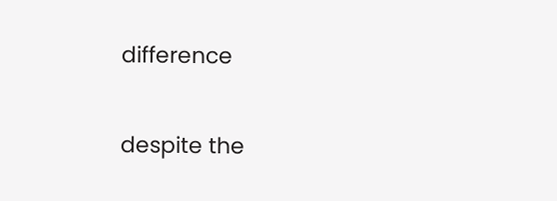difference

despite the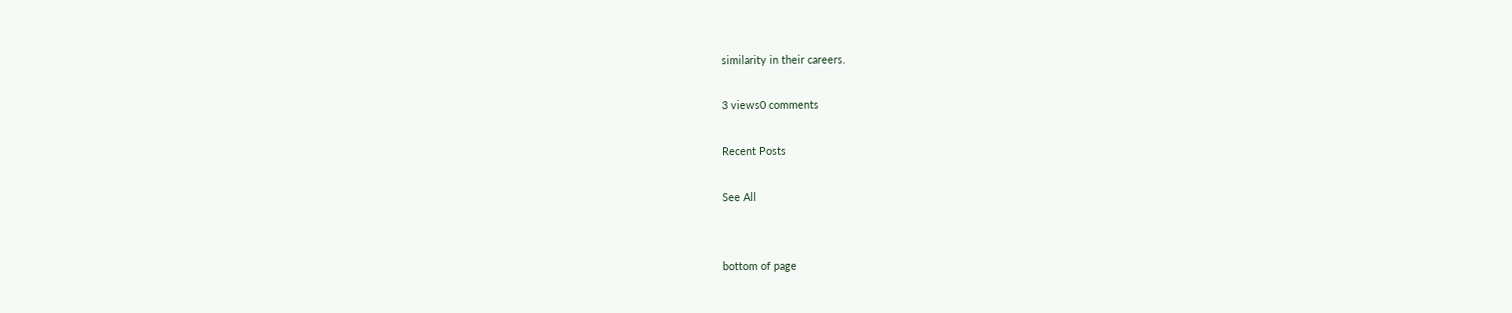similarity in their careers.

3 views0 comments

Recent Posts

See All


bottom of page